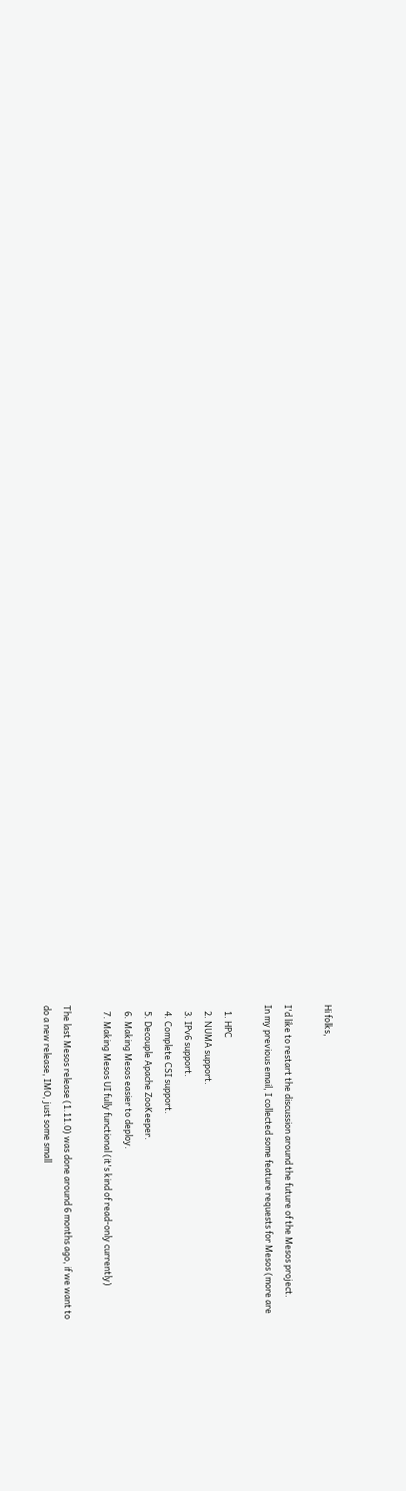Hi folks,

I'd like to restart the discussion around the future of the Mesos project.
In my previous email, I collected some feature requests for Mesos (more are

   1. HPC
   2. NUMA support.
   3. IPv6 support.
   4. Complete CSI support.
   5. Decouple Apache ZooKeeper.
   6. Making Mesos easier to deploy.
   7. Making Mesos UI fully functional (it's kind of read-only currently)

The last Mesos release (1.11.0) was done around 6 months ago, if we want to
do a new release, IMO, just some small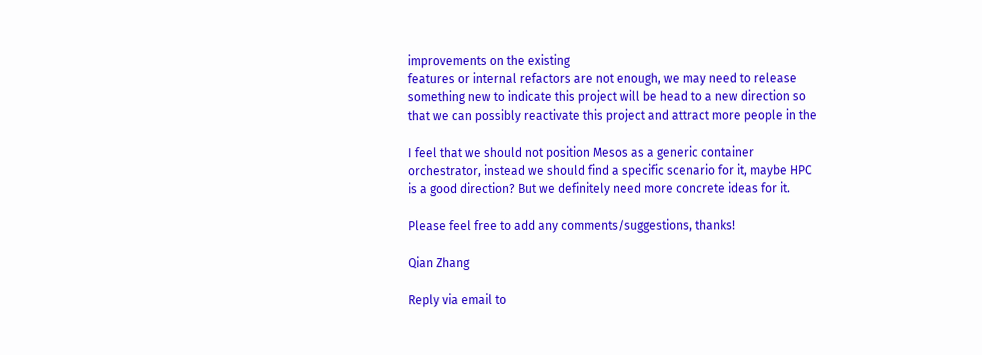improvements on the existing
features or internal refactors are not enough, we may need to release
something new to indicate this project will be head to a new direction so
that we can possibly reactivate this project and attract more people in the

I feel that we should not position Mesos as a generic container
orchestrator, instead we should find a specific scenario for it, maybe HPC
is a good direction? But we definitely need more concrete ideas for it.

Please feel free to add any comments/suggestions, thanks!

Qian Zhang

Reply via email to